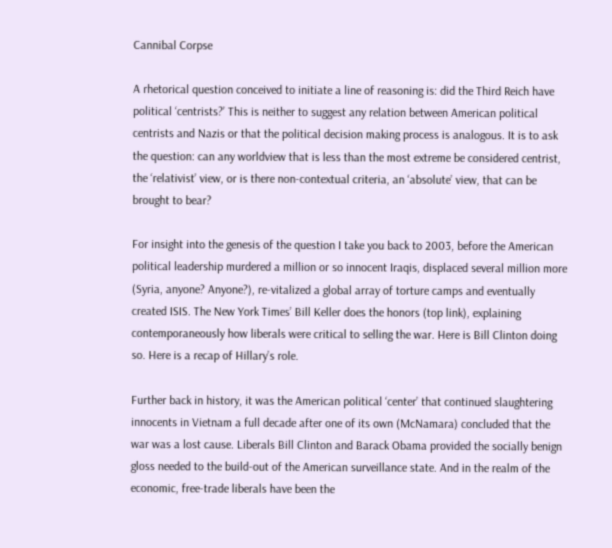Cannibal Corpse

A rhetorical question conceived to initiate a line of reasoning is: did the Third Reich have political ‘centrists?’ This is neither to suggest any relation between American political centrists and Nazis or that the political decision making process is analogous. It is to ask the question: can any worldview that is less than the most extreme be considered centrist, the ‘relativist’ view, or is there non-contextual criteria, an ‘absolute’ view, that can be brought to bear?

For insight into the genesis of the question I take you back to 2003, before the American political leadership murdered a million or so innocent Iraqis, displaced several million more (Syria, anyone? Anyone?), re-vitalized a global array of torture camps and eventually created ISIS. The New York Times’ Bill Keller does the honors (top link), explaining contemporaneously how liberals were critical to selling the war. Here is Bill Clinton doing so. Here is a recap of Hillary’s role.

Further back in history, it was the American political ‘center’ that continued slaughtering innocents in Vietnam a full decade after one of its own (McNamara) concluded that the war was a lost cause. Liberals Bill Clinton and Barack Obama provided the socially benign gloss needed to the build-out of the American surveillance state. And in the realm of the economic, free-trade liberals have been the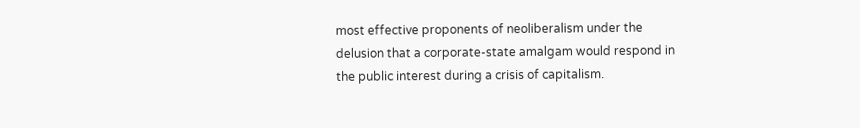most effective proponents of neoliberalism under the delusion that a corporate-state amalgam would respond in the public interest during a crisis of capitalism.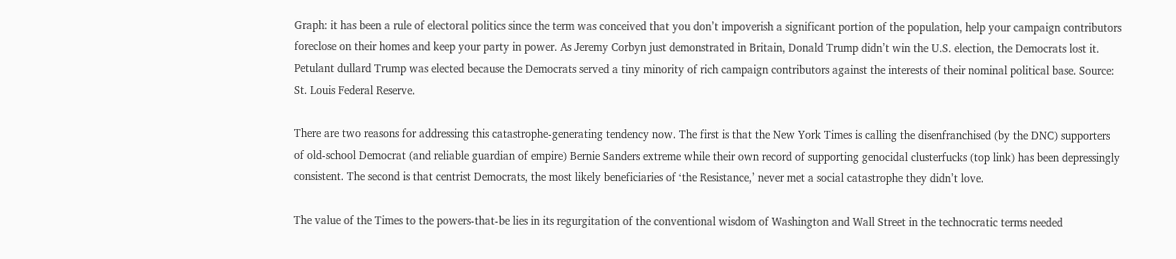Graph: it has been a rule of electoral politics since the term was conceived that you don’t impoverish a significant portion of the population, help your campaign contributors foreclose on their homes and keep your party in power. As Jeremy Corbyn just demonstrated in Britain, Donald Trump didn’t win the U.S. election, the Democrats lost it. Petulant dullard Trump was elected because the Democrats served a tiny minority of rich campaign contributors against the interests of their nominal political base. Source: St. Louis Federal Reserve.

There are two reasons for addressing this catastrophe-generating tendency now. The first is that the New York Times is calling the disenfranchised (by the DNC) supporters of old-school Democrat (and reliable guardian of empire) Bernie Sanders extreme while their own record of supporting genocidal clusterfucks (top link) has been depressingly consistent. The second is that centrist Democrats, the most likely beneficiaries of ‘the Resistance,’ never met a social catastrophe they didn’t love.

The value of the Times to the powers-that-be lies in its regurgitation of the conventional wisdom of Washington and Wall Street in the technocratic terms needed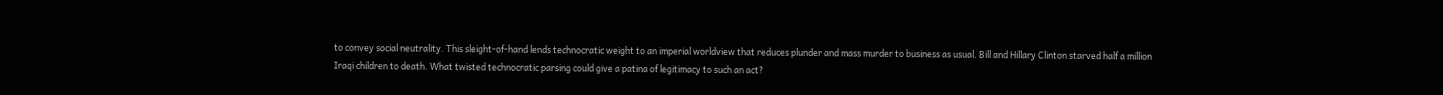to convey social neutrality. This sleight-of-hand lends technocratic weight to an imperial worldview that reduces plunder and mass murder to business as usual. Bill and Hillary Clinton starved half a million Iraqi children to death. What twisted technocratic parsing could give a patina of legitimacy to such an act?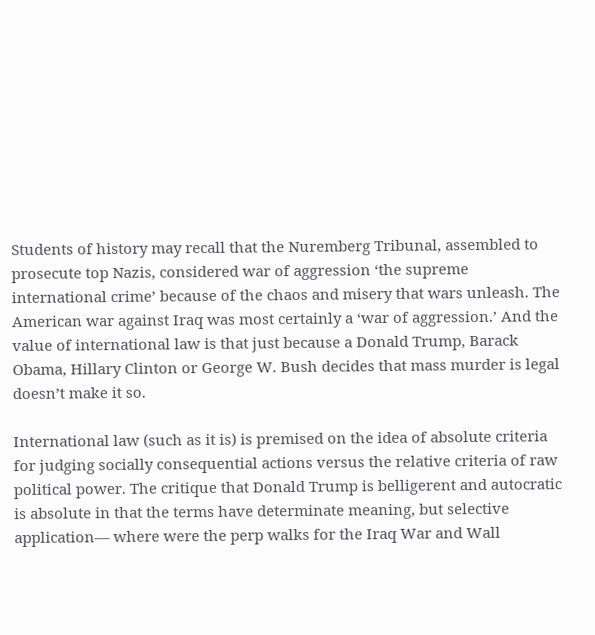Students of history may recall that the Nuremberg Tribunal, assembled to prosecute top Nazis, considered war of aggression ‘the supreme international crime’ because of the chaos and misery that wars unleash. The American war against Iraq was most certainly a ‘war of aggression.’ And the value of international law is that just because a Donald Trump, Barack Obama, Hillary Clinton or George W. Bush decides that mass murder is legal doesn’t make it so.

International law (such as it is) is premised on the idea of absolute criteria for judging socially consequential actions versus the relative criteria of raw political power. The critique that Donald Trump is belligerent and autocratic is absolute in that the terms have determinate meaning, but selective application— where were the perp walks for the Iraq War and Wall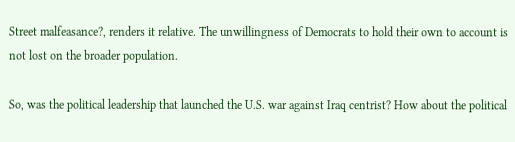Street malfeasance?, renders it relative. The unwillingness of Democrats to hold their own to account is not lost on the broader population.

So, was the political leadership that launched the U.S. war against Iraq centrist? How about the political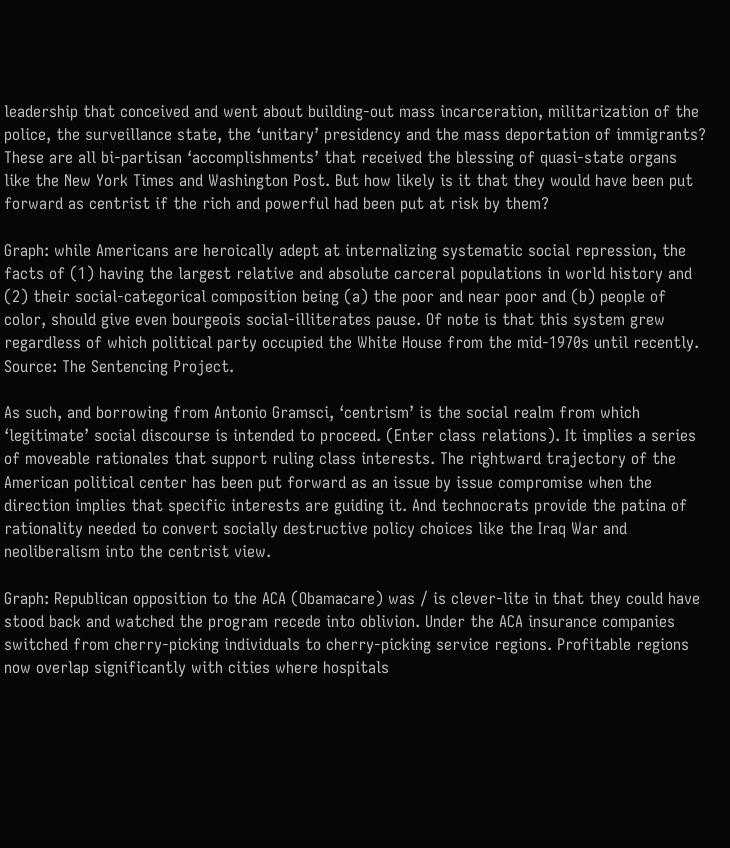leadership that conceived and went about building-out mass incarceration, militarization of the police, the surveillance state, the ‘unitary’ presidency and the mass deportation of immigrants? These are all bi-partisan ‘accomplishments’ that received the blessing of quasi-state organs like the New York Times and Washington Post. But how likely is it that they would have been put forward as centrist if the rich and powerful had been put at risk by them?

Graph: while Americans are heroically adept at internalizing systematic social repression, the facts of (1) having the largest relative and absolute carceral populations in world history and (2) their social-categorical composition being (a) the poor and near poor and (b) people of color, should give even bourgeois social-illiterates pause. Of note is that this system grew regardless of which political party occupied the White House from the mid-1970s until recently. Source: The Sentencing Project.

As such, and borrowing from Antonio Gramsci, ‘centrism’ is the social realm from which ‘legitimate’ social discourse is intended to proceed. (Enter class relations). It implies a series of moveable rationales that support ruling class interests. The rightward trajectory of the American political center has been put forward as an issue by issue compromise when the direction implies that specific interests are guiding it. And technocrats provide the patina of rationality needed to convert socially destructive policy choices like the Iraq War and neoliberalism into the centrist view.

Graph: Republican opposition to the ACA (Obamacare) was / is clever-lite in that they could have stood back and watched the program recede into oblivion. Under the ACA insurance companies switched from cherry-picking individuals to cherry-picking service regions. Profitable regions now overlap significantly with cities where hospitals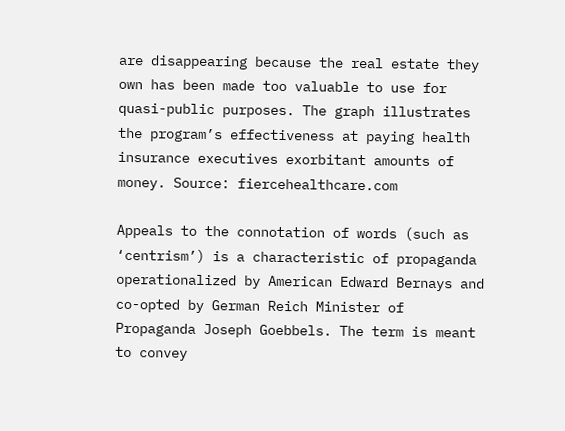are disappearing because the real estate they own has been made too valuable to use for quasi-public purposes. The graph illustrates the program’s effectiveness at paying health insurance executives exorbitant amounts of money. Source: fiercehealthcare.com

Appeals to the connotation of words (such as ‘centrism’) is a characteristic of propaganda operationalized by American Edward Bernays and co-opted by German Reich Minister of Propaganda Joseph Goebbels. The term is meant to convey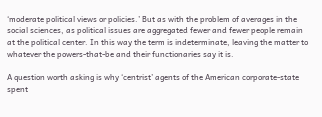‘moderate political views or policies.’ But as with the problem of averages in the social sciences, as political issues are aggregated fewer and fewer people remain at the political center. In this way the term is indeterminate, leaving the matter to whatever the powers-that-be and their functionaries say it is.

A question worth asking is why ‘centrist’ agents of the American corporate-state spent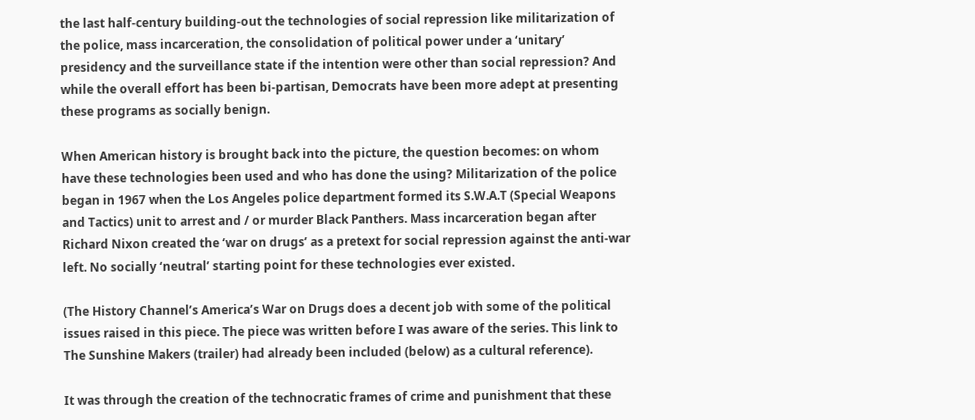the last half-century building-out the technologies of social repression like militarization of the police, mass incarceration, the consolidation of political power under a ‘unitary’ presidency and the surveillance state if the intention were other than social repression? And while the overall effort has been bi-partisan, Democrats have been more adept at presenting these programs as socially benign.

When American history is brought back into the picture, the question becomes: on whom have these technologies been used and who has done the using? Militarization of the police began in 1967 when the Los Angeles police department formed its S.W.A.T (Special Weapons and Tactics) unit to arrest and / or murder Black Panthers. Mass incarceration began after Richard Nixon created the ‘war on drugs’ as a pretext for social repression against the anti-war left. No socially ‘neutral’ starting point for these technologies ever existed.

(The History Channel’s America’s War on Drugs does a decent job with some of the political issues raised in this piece. The piece was written before I was aware of the series. This link to The Sunshine Makers (trailer) had already been included (below) as a cultural reference).

It was through the creation of the technocratic frames of crime and punishment that these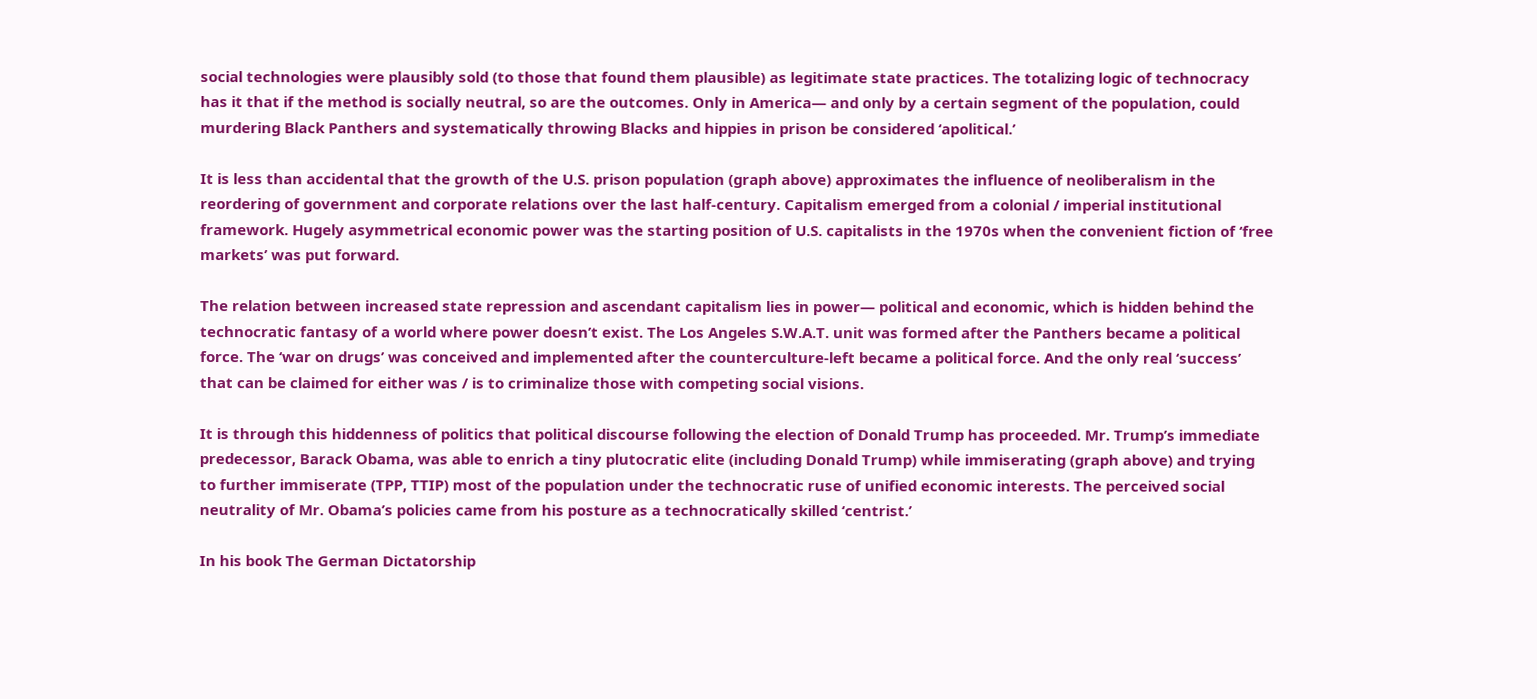social technologies were plausibly sold (to those that found them plausible) as legitimate state practices. The totalizing logic of technocracy has it that if the method is socially neutral, so are the outcomes. Only in America— and only by a certain segment of the population, could murdering Black Panthers and systematically throwing Blacks and hippies in prison be considered ‘apolitical.’

It is less than accidental that the growth of the U.S. prison population (graph above) approximates the influence of neoliberalism in the reordering of government and corporate relations over the last half-century. Capitalism emerged from a colonial / imperial institutional framework. Hugely asymmetrical economic power was the starting position of U.S. capitalists in the 1970s when the convenient fiction of ‘free markets’ was put forward.

The relation between increased state repression and ascendant capitalism lies in power— political and economic, which is hidden behind the technocratic fantasy of a world where power doesn’t exist. The Los Angeles S.W.A.T. unit was formed after the Panthers became a political force. The ‘war on drugs’ was conceived and implemented after the counterculture-left became a political force. And the only real ‘success’ that can be claimed for either was / is to criminalize those with competing social visions.

It is through this hiddenness of politics that political discourse following the election of Donald Trump has proceeded. Mr. Trump’s immediate predecessor, Barack Obama, was able to enrich a tiny plutocratic elite (including Donald Trump) while immiserating (graph above) and trying to further immiserate (TPP, TTIP) most of the population under the technocratic ruse of unified economic interests. The perceived social neutrality of Mr. Obama’s policies came from his posture as a technocratically skilled ‘centrist.’

In his book The German Dictatorship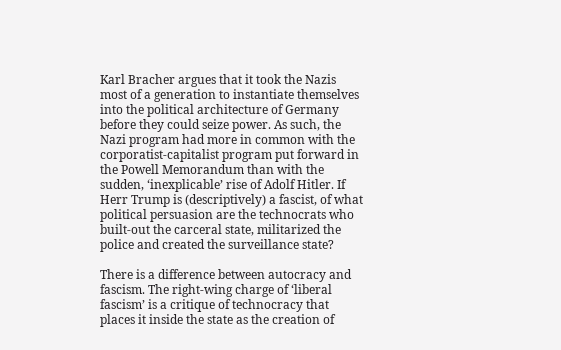Karl Bracher argues that it took the Nazis most of a generation to instantiate themselves into the political architecture of Germany before they could seize power. As such, the Nazi program had more in common with the corporatist-capitalist program put forward in the Powell Memorandum than with the sudden, ‘inexplicable’ rise of Adolf Hitler. If Herr Trump is (descriptively) a fascist, of what political persuasion are the technocrats who built-out the carceral state, militarized the police and created the surveillance state?

There is a difference between autocracy and fascism. The right-wing charge of ‘liberal fascism’ is a critique of technocracy that places it inside the state as the creation of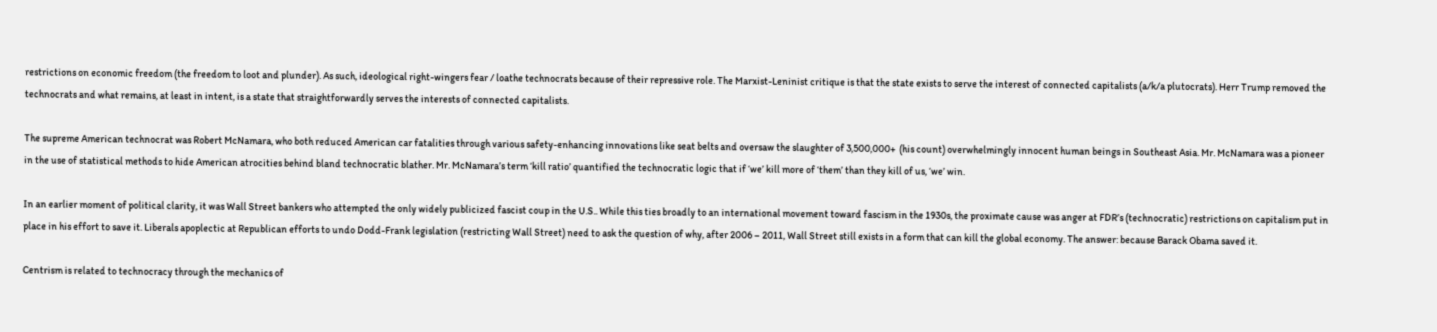restrictions on economic freedom (the freedom to loot and plunder). As such, ideological right-wingers fear / loathe technocrats because of their repressive role. The Marxist-Leninist critique is that the state exists to serve the interest of connected capitalists (a/k/a plutocrats). Herr Trump removed the technocrats and what remains, at least in intent, is a state that straightforwardly serves the interests of connected capitalists.

The supreme American technocrat was Robert McNamara, who both reduced American car fatalities through various safety-enhancing innovations like seat belts and oversaw the slaughter of 3,500,000+  (his count) overwhelmingly innocent human beings in Southeast Asia. Mr. McNamara was a pioneer in the use of statistical methods to hide American atrocities behind bland technocratic blather. Mr. McNamara’s term ‘kill ratio’ quantified the technocratic logic that if ‘we’ kill more of ‘them’ than they kill of us, ‘we’ win.

In an earlier moment of political clarity, it was Wall Street bankers who attempted the only widely publicized fascist coup in the U.S.. While this ties broadly to an international movement toward fascism in the 1930s, the proximate cause was anger at FDR’s (technocratic) restrictions on capitalism put in place in his effort to save it. Liberals apoplectic at Republican efforts to undo Dodd-Frank legislation (restricting Wall Street) need to ask the question of why, after 2006 – 2011, Wall Street still exists in a form that can kill the global economy. The answer: because Barack Obama saved it.

Centrism is related to technocracy through the mechanics of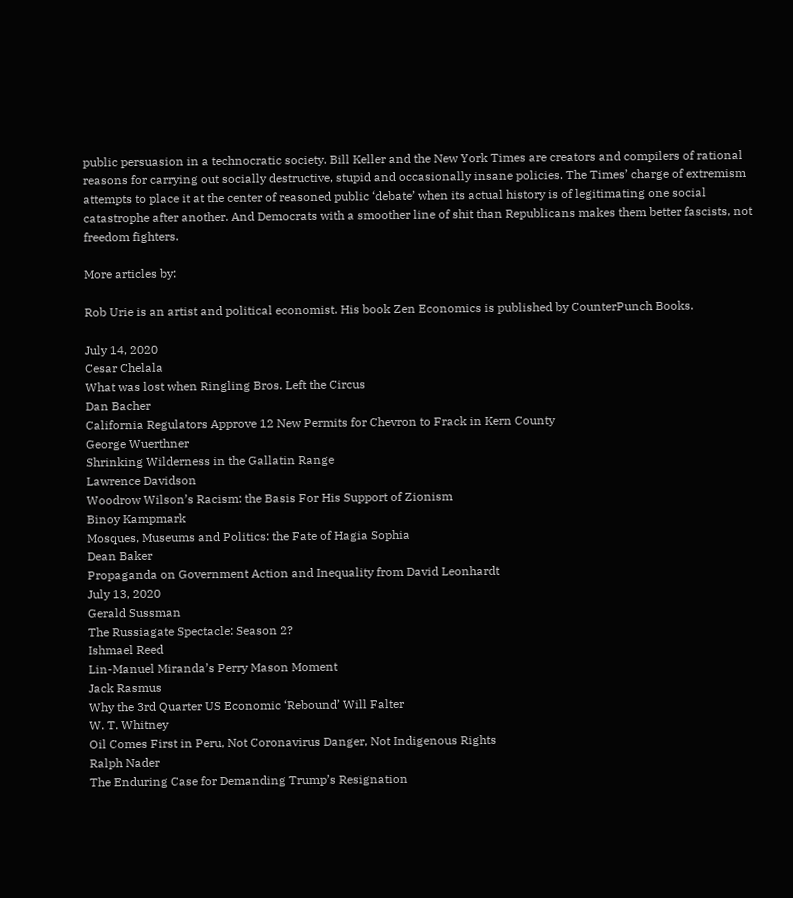public persuasion in a technocratic society. Bill Keller and the New York Times are creators and compilers of rational reasons for carrying out socially destructive, stupid and occasionally insane policies. The Times’ charge of extremism attempts to place it at the center of reasoned public ‘debate’ when its actual history is of legitimating one social catastrophe after another. And Democrats with a smoother line of shit than Republicans makes them better fascists, not freedom fighters.

More articles by:

Rob Urie is an artist and political economist. His book Zen Economics is published by CounterPunch Books.

July 14, 2020
Cesar Chelala
What was lost when Ringling Bros. Left the Circus
Dan Bacher
California Regulators Approve 12 New Permits for Chevron to Frack in Kern County
George Wuerthner
Shrinking Wilderness in the Gallatin Range
Lawrence Davidson
Woodrow Wilson’s Racism: the Basis For His Support of Zionism
Binoy Kampmark
Mosques, Museums and Politics: the Fate of Hagia Sophia
Dean Baker
Propaganda on Government Action and Inequality from David Leonhardt
July 13, 2020
Gerald Sussman
The Russiagate Spectacle: Season 2?
Ishmael Reed
Lin-Manuel Miranda’s Perry Mason Moment
Jack Rasmus
Why the 3rd Quarter US Economic ‘Rebound’ Will Falter
W. T. Whitney
Oil Comes First in Peru, Not Coronavirus Danger, Not Indigenous Rights
Ralph Nader
The Enduring Case for Demanding Trump’s Resignation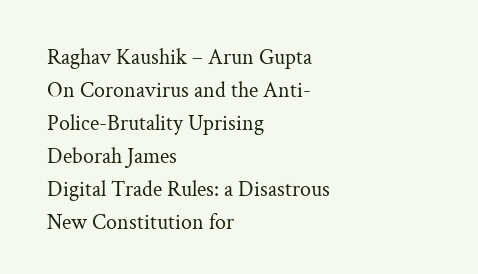Raghav Kaushik – Arun Gupta
On Coronavirus and the Anti-Police-Brutality Uprising
Deborah James
Digital Trade Rules: a Disastrous New Constitution for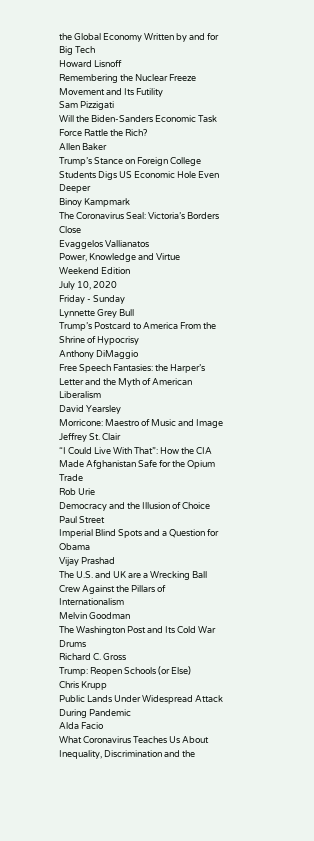the Global Economy Written by and for Big Tech
Howard Lisnoff
Remembering the Nuclear Freeze Movement and Its Futility
Sam Pizzigati
Will the Biden-Sanders Economic Task Force Rattle the Rich?
Allen Baker
Trump’s Stance on Foreign College Students Digs US Economic Hole Even Deeper
Binoy Kampmark
The Coronavirus Seal: Victoria’s Borders Close
Evaggelos Vallianatos
Power, Knowledge and Virtue
Weekend Edition
July 10, 2020
Friday - Sunday
Lynnette Grey Bull
Trump’s Postcard to America From the Shrine of Hypocrisy
Anthony DiMaggio
Free Speech Fantasies: the Harper’s Letter and the Myth of American Liberalism
David Yearsley
Morricone: Maestro of Music and Image
Jeffrey St. Clair
“I Could Live With That”: How the CIA Made Afghanistan Safe for the Opium Trade
Rob Urie
Democracy and the Illusion of Choice
Paul Street
Imperial Blind Spots and a Question for Obama
Vijay Prashad
The U.S. and UK are a Wrecking Ball Crew Against the Pillars of Internationalism
Melvin Goodman
The Washington Post and Its Cold War Drums
Richard C. Gross
Trump: Reopen Schools (or Else)
Chris Krupp
Public Lands Under Widespread Attack During Pandemic
Alda Facio
What Coronavirus Teaches Us About Inequality, Discrimination and the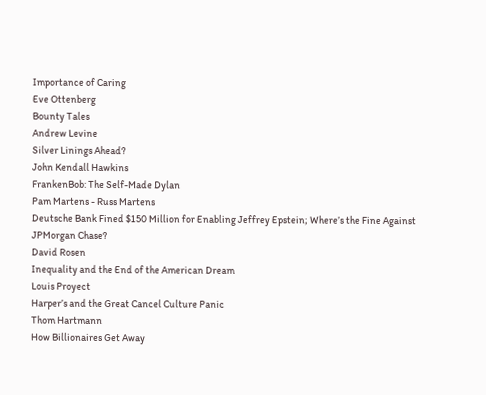Importance of Caring
Eve Ottenberg
Bounty Tales
Andrew Levine
Silver Linings Ahead?
John Kendall Hawkins
FrankenBob: The Self-Made Dylan
Pam Martens - Russ Martens
Deutsche Bank Fined $150 Million for Enabling Jeffrey Epstein; Where’s the Fine Against JPMorgan Chase?
David Rosen
Inequality and the End of the American Dream
Louis Proyect
Harper’s and the Great Cancel Culture Panic
Thom Hartmann
How Billionaires Get Away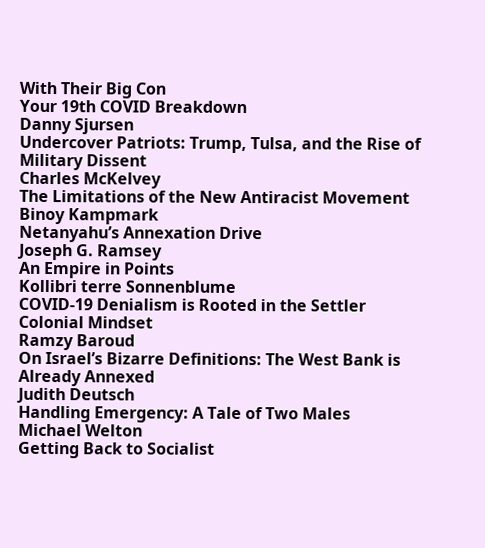With Their Big Con
Your 19th COVID Breakdown
Danny Sjursen
Undercover Patriots: Trump, Tulsa, and the Rise of Military Dissent
Charles McKelvey
The Limitations of the New Antiracist Movement
Binoy Kampmark
Netanyahu’s Annexation Drive
Joseph G. Ramsey
An Empire in Points
Kollibri terre Sonnenblume
COVID-19 Denialism is Rooted in the Settler Colonial Mindset
Ramzy Baroud
On Israel’s Bizarre Definitions: The West Bank is Already Annexed
Judith Deutsch
Handling Emergency: A Tale of Two Males
Michael Welton
Getting Back to Socialist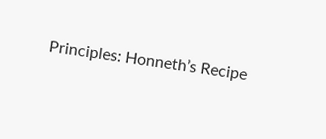Principles: Honneth’s Recipe